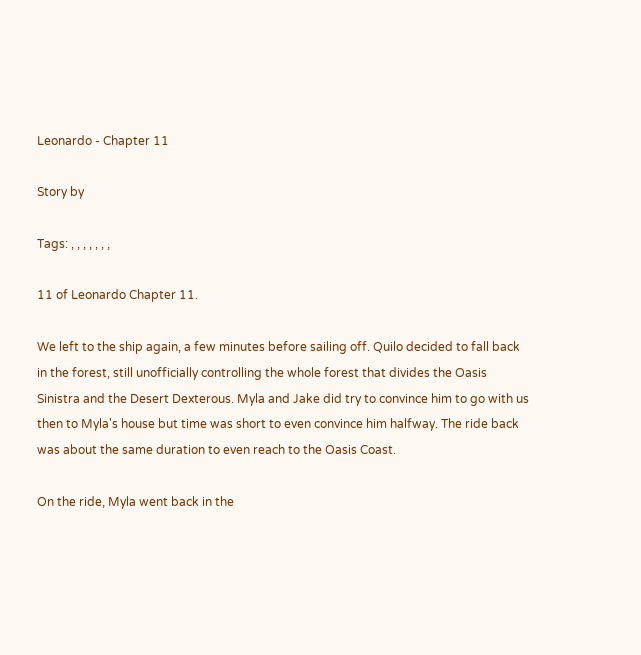Leonardo - Chapter 11

Story by

Tags: , , , , , , ,

11 of Leonardo Chapter 11.

We left to the ship again, a few minutes before sailing off. Quilo decided to fall back in the forest, still unofficially controlling the whole forest that divides the Oasis Sinistra and the Desert Dexterous. Myla and Jake did try to convince him to go with us then to Myla's house but time was short to even convince him halfway. The ride back was about the same duration to even reach to the Oasis Coast.

On the ride, Myla went back in the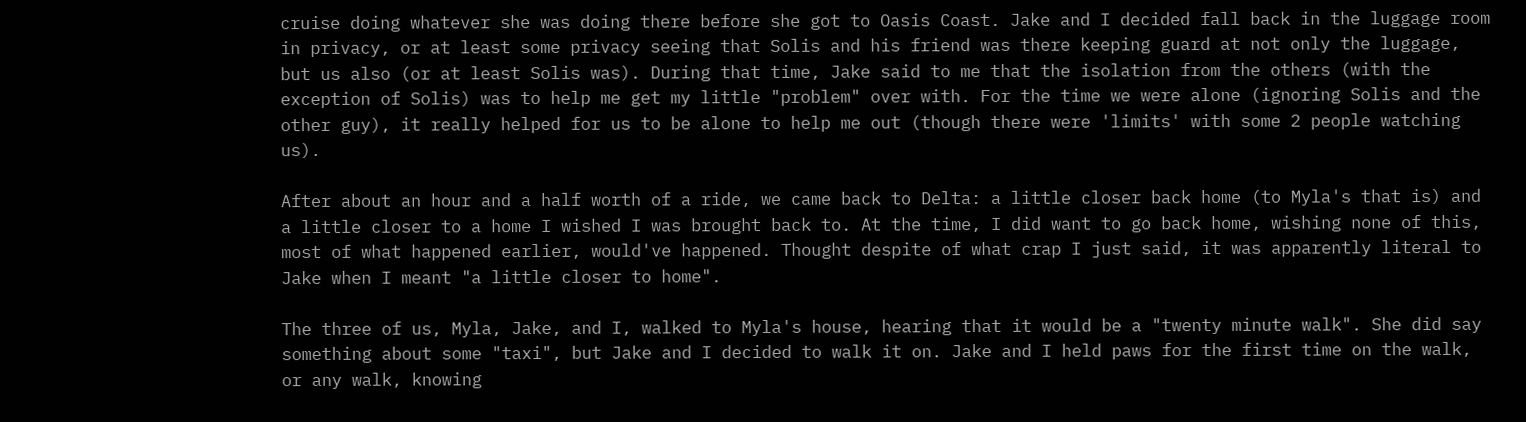cruise doing whatever she was doing there before she got to Oasis Coast. Jake and I decided fall back in the luggage room in privacy, or at least some privacy seeing that Solis and his friend was there keeping guard at not only the luggage, but us also (or at least Solis was). During that time, Jake said to me that the isolation from the others (with the exception of Solis) was to help me get my little "problem" over with. For the time we were alone (ignoring Solis and the other guy), it really helped for us to be alone to help me out (though there were 'limits' with some 2 people watching us).

After about an hour and a half worth of a ride, we came back to Delta: a little closer back home (to Myla's that is) and a little closer to a home I wished I was brought back to. At the time, I did want to go back home, wishing none of this, most of what happened earlier, would've happened. Thought despite of what crap I just said, it was apparently literal to Jake when I meant "a little closer to home".

The three of us, Myla, Jake, and I, walked to Myla's house, hearing that it would be a "twenty minute walk". She did say something about some "taxi", but Jake and I decided to walk it on. Jake and I held paws for the first time on the walk, or any walk, knowing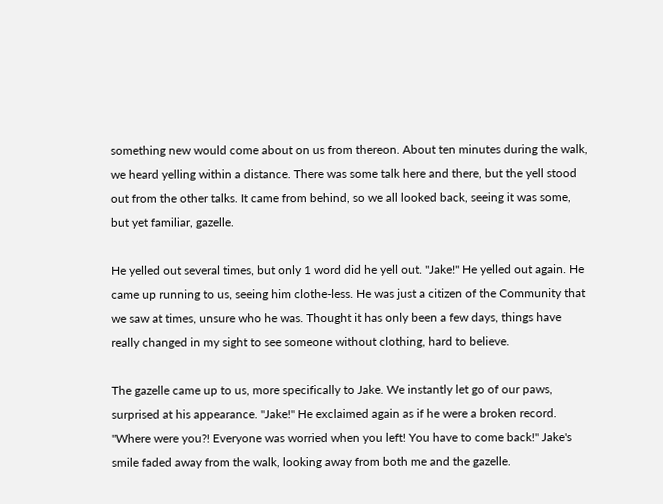something new would come about on us from thereon. About ten minutes during the walk, we heard yelling within a distance. There was some talk here and there, but the yell stood out from the other talks. It came from behind, so we all looked back, seeing it was some, but yet familiar, gazelle.

He yelled out several times, but only 1 word did he yell out. "Jake!" He yelled out again. He came up running to us, seeing him clothe-less. He was just a citizen of the Community that we saw at times, unsure who he was. Thought it has only been a few days, things have really changed in my sight to see someone without clothing, hard to believe.

The gazelle came up to us, more specifically to Jake. We instantly let go of our paws, surprised at his appearance. "Jake!" He exclaimed again as if he were a broken record. "Where were you?! Everyone was worried when you left! You have to come back!" Jake's smile faded away from the walk, looking away from both me and the gazelle.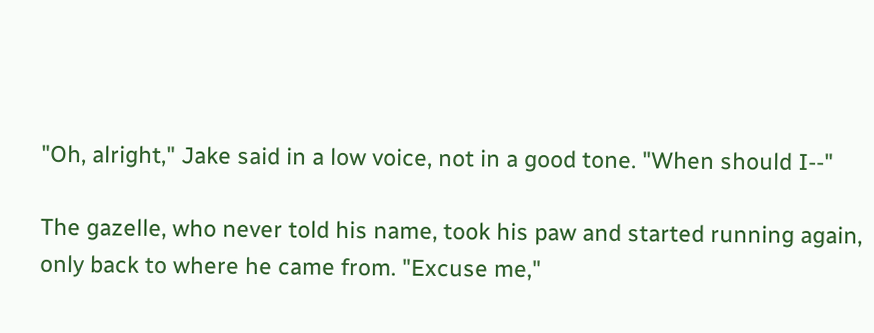"Oh, alright," Jake said in a low voice, not in a good tone. "When should I--"

The gazelle, who never told his name, took his paw and started running again, only back to where he came from. "Excuse me,"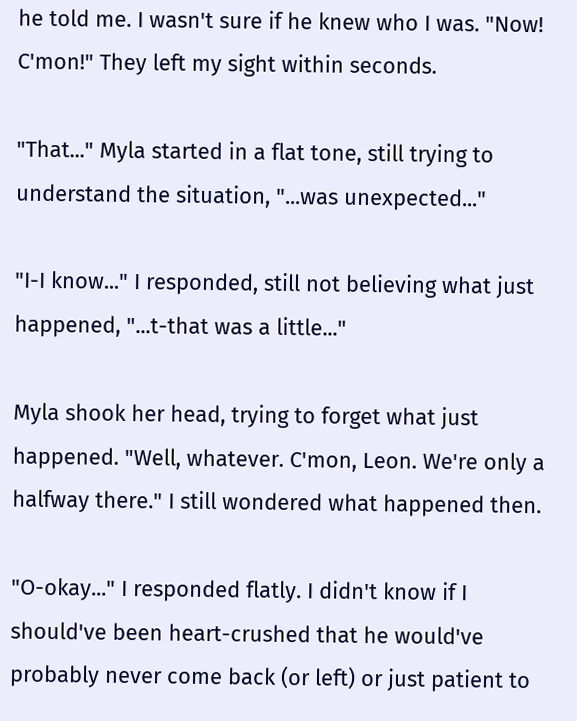he told me. I wasn't sure if he knew who I was. "Now! C'mon!" They left my sight within seconds.

"That..." Myla started in a flat tone, still trying to understand the situation, "...was unexpected..."

"I-I know..." I responded, still not believing what just happened, "...t-that was a little..."

Myla shook her head, trying to forget what just happened. "Well, whatever. C'mon, Leon. We're only a halfway there." I still wondered what happened then.

"O-okay..." I responded flatly. I didn't know if I should've been heart-crushed that he would've probably never come back (or left) or just patient to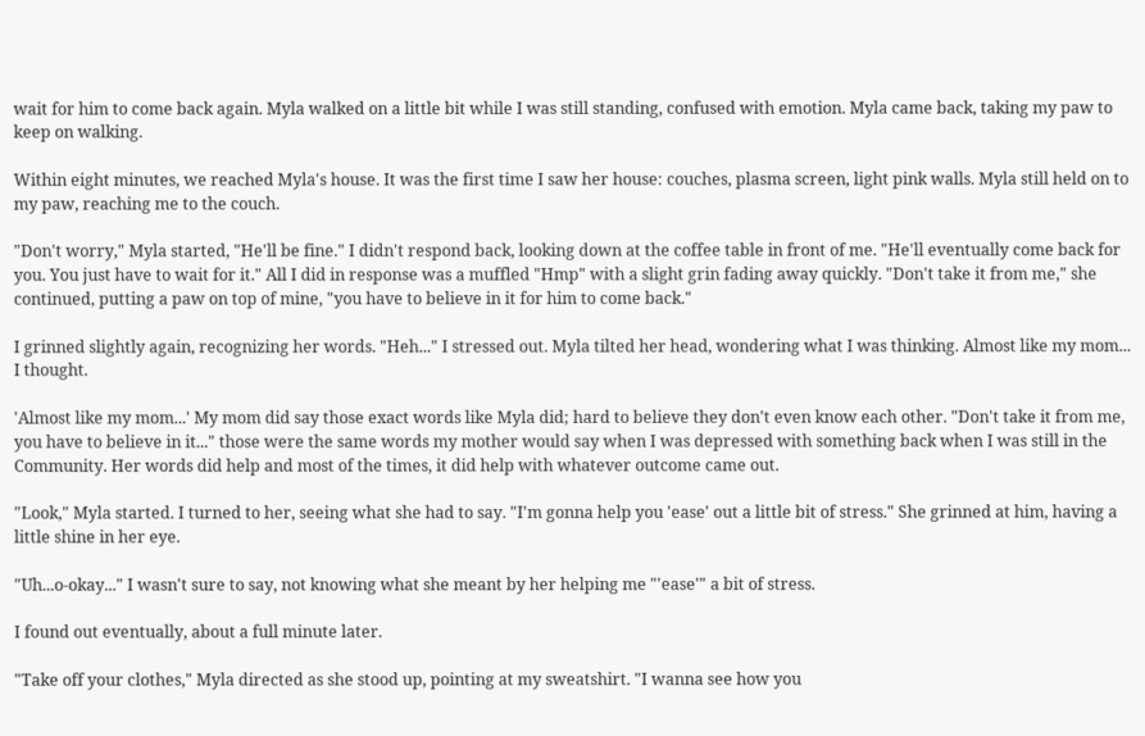wait for him to come back again. Myla walked on a little bit while I was still standing, confused with emotion. Myla came back, taking my paw to keep on walking.

Within eight minutes, we reached Myla's house. It was the first time I saw her house: couches, plasma screen, light pink walls. Myla still held on to my paw, reaching me to the couch.

"Don't worry," Myla started, "He'll be fine." I didn't respond back, looking down at the coffee table in front of me. "He'll eventually come back for you. You just have to wait for it." All I did in response was a muffled "Hmp" with a slight grin fading away quickly. "Don't take it from me," she continued, putting a paw on top of mine, "you have to believe in it for him to come back."

I grinned slightly again, recognizing her words. "Heh..." I stressed out. Myla tilted her head, wondering what I was thinking. Almost like my mom... I thought.

'Almost like my mom...' My mom did say those exact words like Myla did; hard to believe they don't even know each other. "Don't take it from me, you have to believe in it..." those were the same words my mother would say when I was depressed with something back when I was still in the Community. Her words did help and most of the times, it did help with whatever outcome came out.

"Look," Myla started. I turned to her, seeing what she had to say. "I'm gonna help you 'ease' out a little bit of stress." She grinned at him, having a little shine in her eye.

"Uh...o-okay..." I wasn't sure to say, not knowing what she meant by her helping me "'ease'" a bit of stress.

I found out eventually, about a full minute later.

"Take off your clothes," Myla directed as she stood up, pointing at my sweatshirt. "I wanna see how you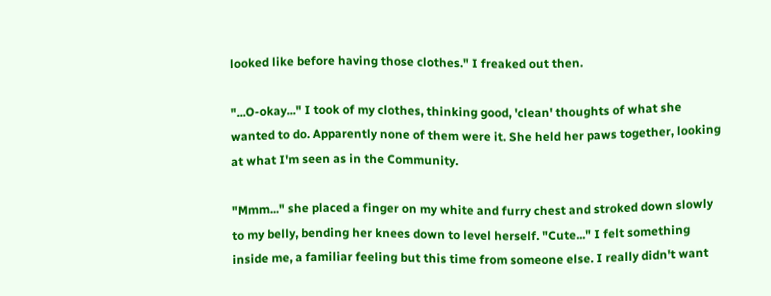looked like before having those clothes." I freaked out then.

"...O-okay..." I took of my clothes, thinking good, 'clean' thoughts of what she wanted to do. Apparently none of them were it. She held her paws together, looking at what I'm seen as in the Community.

"Mmm..." she placed a finger on my white and furry chest and stroked down slowly to my belly, bending her knees down to level herself. "Cute..." I felt something inside me, a familiar feeling but this time from someone else. I really didn't want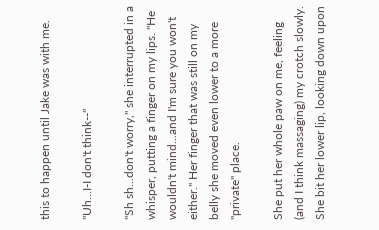this to happen until Jake was with me.

"Uh...I-I don't think--"

"Sh sh...don't worry," she interrupted in a whisper, putting a finger on my lips. "He wouldn't mind...and I'm sure you won't either." Her finger that was still on my belly she moved even lower to a more "private" place.

She put her whole paw on me, feeling (and I think massaging) my crotch slowly. She bit her lower lip, looking down upon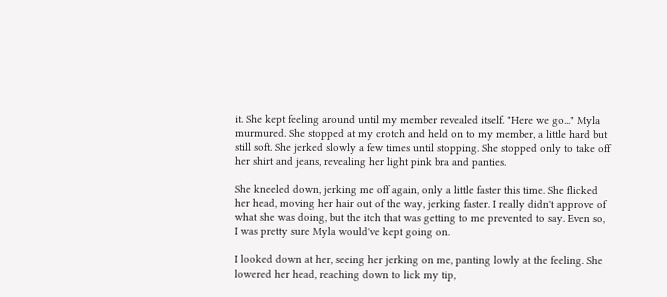it. She kept feeling around until my member revealed itself. "Here we go..." Myla murmured. She stopped at my crotch and held on to my member, a little hard but still soft. She jerked slowly a few times until stopping. She stopped only to take off her shirt and jeans, revealing her light pink bra and panties.

She kneeled down, jerking me off again, only a little faster this time. She flicked her head, moving her hair out of the way, jerking faster. I really didn't approve of what she was doing, but the itch that was getting to me prevented to say. Even so, I was pretty sure Myla would've kept going on.

I looked down at her, seeing her jerking on me, panting lowly at the feeling. She lowered her head, reaching down to lick my tip,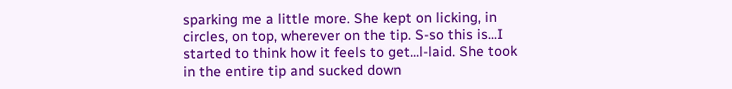sparking me a little more. She kept on licking, in circles, on top, wherever on the tip. S-so this is...I started to think how it feels to get...l-laid. She took in the entire tip and sucked down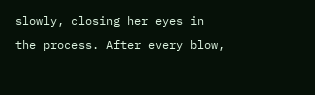slowly, closing her eyes in the process. After every blow,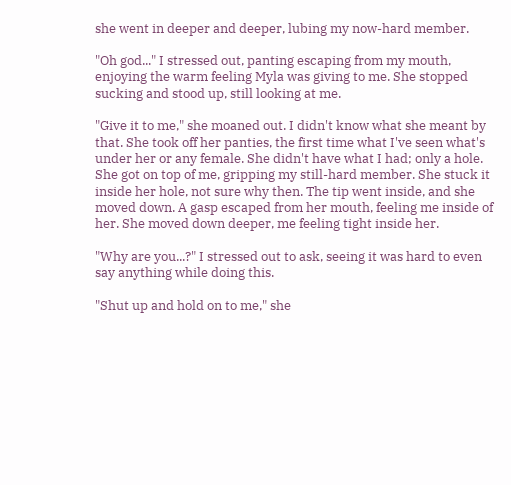she went in deeper and deeper, lubing my now-hard member.

"Oh god..." I stressed out, panting escaping from my mouth, enjoying the warm feeling Myla was giving to me. She stopped sucking and stood up, still looking at me.

"Give it to me," she moaned out. I didn't know what she meant by that. She took off her panties, the first time what I've seen what's under her or any female. She didn't have what I had; only a hole. She got on top of me, gripping my still-hard member. She stuck it inside her hole, not sure why then. The tip went inside, and she moved down. A gasp escaped from her mouth, feeling me inside of her. She moved down deeper, me feeling tight inside her.

"Why are you...?" I stressed out to ask, seeing it was hard to even say anything while doing this.

"Shut up and hold on to me," she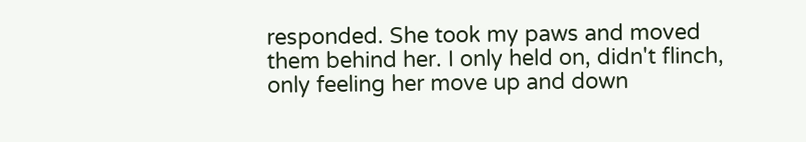responded. She took my paws and moved them behind her. I only held on, didn't flinch, only feeling her move up and down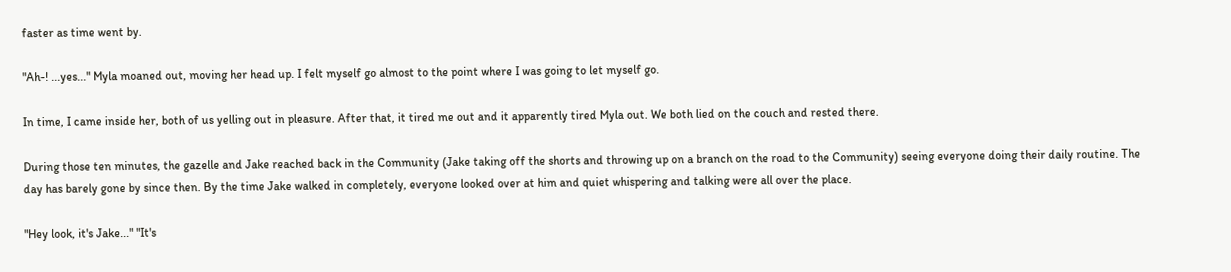faster as time went by.

"Ah-! ...yes..." Myla moaned out, moving her head up. I felt myself go almost to the point where I was going to let myself go.

In time, I came inside her, both of us yelling out in pleasure. After that, it tired me out and it apparently tired Myla out. We both lied on the couch and rested there.

During those ten minutes, the gazelle and Jake reached back in the Community (Jake taking off the shorts and throwing up on a branch on the road to the Community) seeing everyone doing their daily routine. The day has barely gone by since then. By the time Jake walked in completely, everyone looked over at him and quiet whispering and talking were all over the place.

"Hey look, it's Jake..." "It's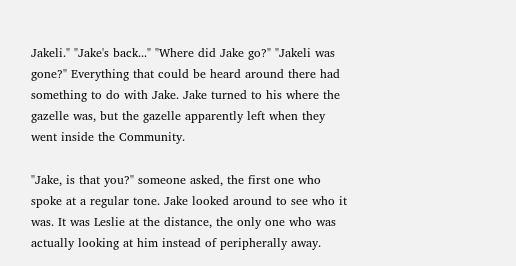Jakeli." "Jake's back..." "Where did Jake go?" "Jakeli was gone?" Everything that could be heard around there had something to do with Jake. Jake turned to his where the gazelle was, but the gazelle apparently left when they went inside the Community.

"Jake, is that you?" someone asked, the first one who spoke at a regular tone. Jake looked around to see who it was. It was Leslie at the distance, the only one who was actually looking at him instead of peripherally away.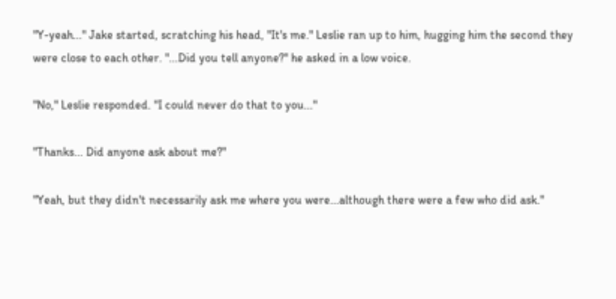"Y-yeah..." Jake started, scratching his head, "It's me." Leslie ran up to him, hugging him the second they were close to each other. "...Did you tell anyone?" he asked in a low voice.

"No," Leslie responded. "I could never do that to you..."

"Thanks... Did anyone ask about me?"

"Yeah, but they didn't necessarily ask me where you were...although there were a few who did ask."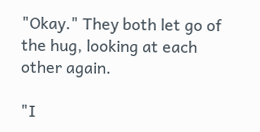"Okay." They both let go of the hug, looking at each other again.

"I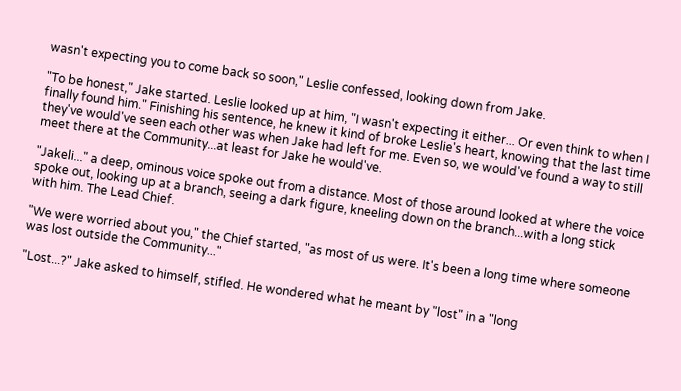wasn't expecting you to come back so soon," Leslie confessed, looking down from Jake.

"To be honest," Jake started. Leslie looked up at him, "I wasn't expecting it either... Or even think to when I finally found him." Finishing his sentence, he knew it kind of broke Leslie's heart, knowing that the last time they've would've seen each other was when Jake had left for me. Even so, we would've found a way to still meet there at the Community...at least for Jake he would've.

"Jakeli..." a deep, ominous voice spoke out from a distance. Most of those around looked at where the voice spoke out, looking up at a branch, seeing a dark figure, kneeling down on the branch...with a long stick with him. The Lead Chief.

"We were worried about you," the Chief started, "as most of us were. It's been a long time where someone was lost outside the Community..."

"Lost...?" Jake asked to himself, stifled. He wondered what he meant by "lost" in a "long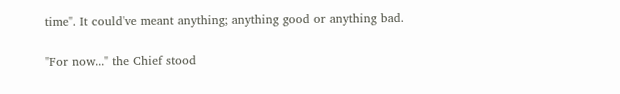time". It could've meant anything; anything good or anything bad.

"For now..." the Chief stood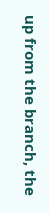up from the branch, the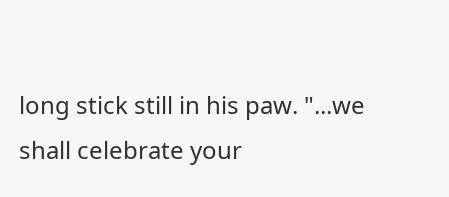long stick still in his paw. "...we shall celebrate your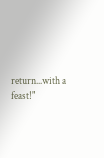return...with a feast!"